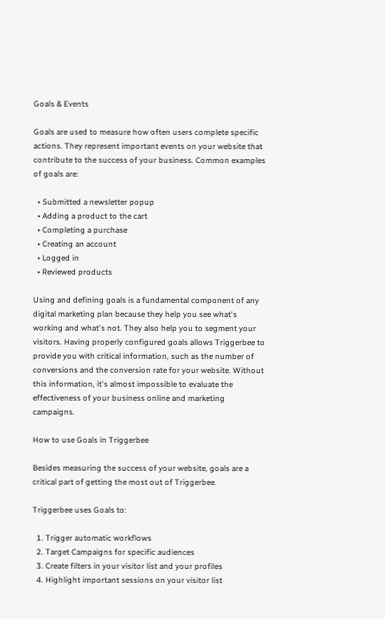Goals & Events

Goals are used to measure how often users complete specific actions. They represent important events on your website that contribute to the success of your business. Common examples of goals are:

  • Submitted a newsletter popup
  • Adding a product to the cart
  • Completing a purchase
  • Creating an account
  • Logged in
  • Reviewed products

Using and defining goals is a fundamental component of any digital marketing plan because they help you see what's working and what's not. They also help you to segment your visitors. Having properly configured goals allows Triggerbee to provide you with critical information, such as the number of conversions and the conversion rate for your website. Without this information, it's almost impossible to evaluate the effectiveness of your business online and marketing campaigns.

How to use Goals in Triggerbee

Besides measuring the success of your website, goals are a critical part of getting the most out of Triggerbee.

Triggerbee uses Goals to:

  1. Trigger automatic workflows
  2. Target Campaigns for specific audiences
  3. Create filters in your visitor list and your profiles
  4. Highlight important sessions on your visitor list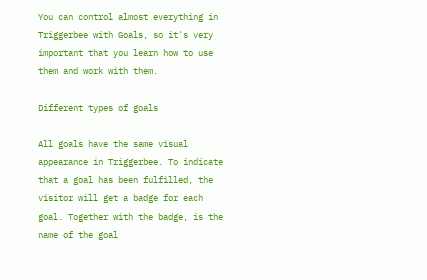You can control almost everything in Triggerbee with Goals, so it's very important that you learn how to use them and work with them.

Different types of goals

All goals have the same visual appearance in Triggerbee. To indicate that a goal has been fulfilled, the visitor will get a badge for each goal. Together with the badge, is the name of the goal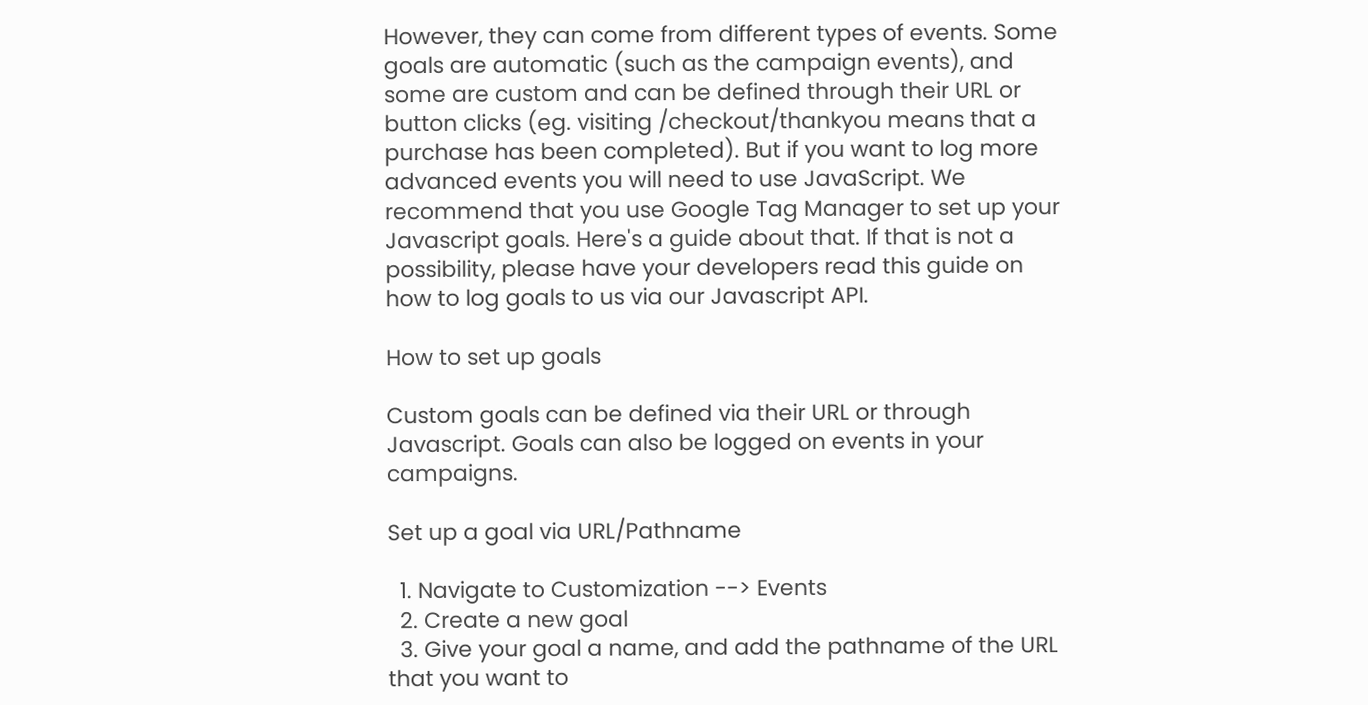However, they can come from different types of events. Some goals are automatic (such as the campaign events), and some are custom and can be defined through their URL or button clicks (eg. visiting /checkout/thankyou means that a purchase has been completed). But if you want to log more advanced events you will need to use JavaScript. We recommend that you use Google Tag Manager to set up your Javascript goals. Here's a guide about that. If that is not a possibility, please have your developers read this guide on how to log goals to us via our Javascript API.

How to set up goals

Custom goals can be defined via their URL or through Javascript. Goals can also be logged on events in your campaigns.

Set up a goal via URL/Pathname

  1. Navigate to Customization --> Events
  2. Create a new goal
  3. Give your goal a name, and add the pathname of the URL that you want to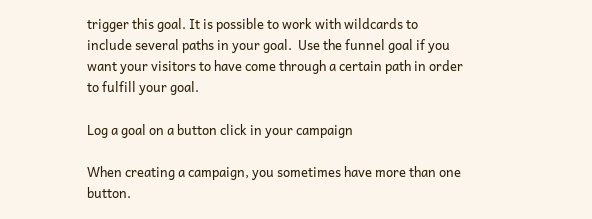trigger this goal. It is possible to work with wildcards to include several paths in your goal.  Use the funnel goal if you want your visitors to have come through a certain path in order to fulfill your goal.

Log a goal on a button click in your campaign

When creating a campaign, you sometimes have more than one button.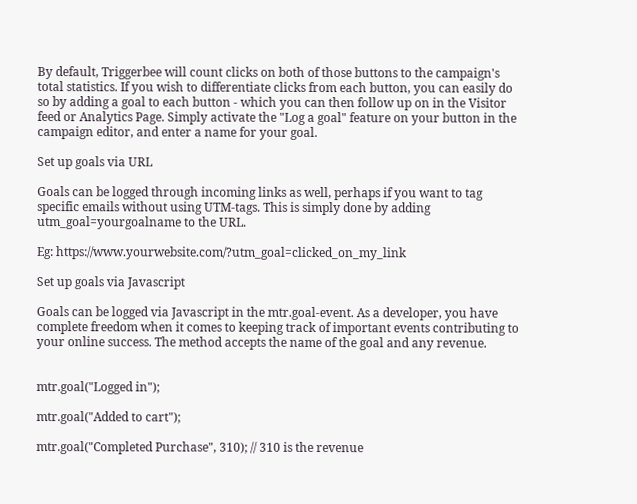By default, Triggerbee will count clicks on both of those buttons to the campaign's total statistics. If you wish to differentiate clicks from each button, you can easily do so by adding a goal to each button - which you can then follow up on in the Visitor feed or Analytics Page. Simply activate the "Log a goal" feature on your button in the campaign editor, and enter a name for your goal.

Set up goals via URL

Goals can be logged through incoming links as well, perhaps if you want to tag specific emails without using UTM-tags. This is simply done by adding utm_goal=yourgoalname to the URL.

Eg: https://www.yourwebsite.com/?utm_goal=clicked_on_my_link

Set up goals via Javascript

Goals can be logged via Javascript in the mtr.goal-event. As a developer, you have complete freedom when it comes to keeping track of important events contributing to your online success. The method accepts the name of the goal and any revenue.


mtr.goal("Logged in");

mtr.goal("Added to cart");

mtr.goal("Completed Purchase", 310); // 310 is the revenue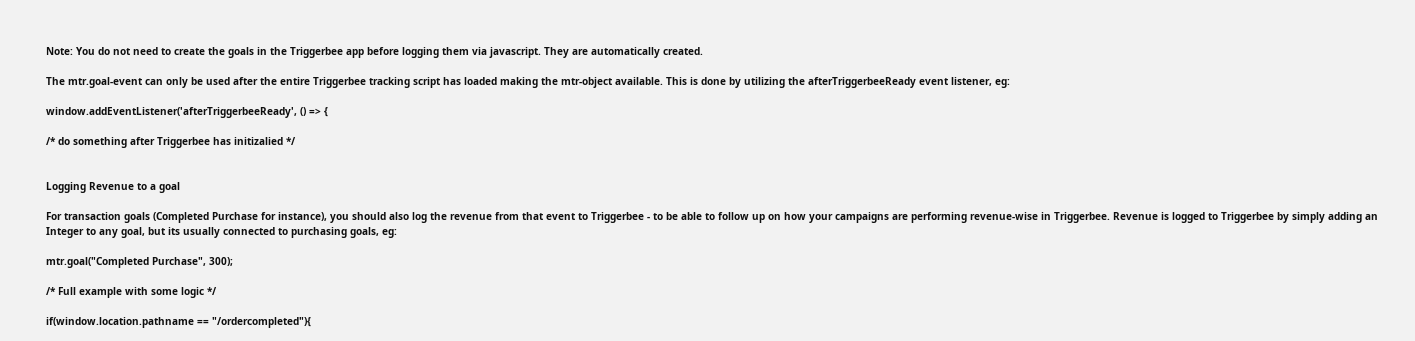Note: You do not need to create the goals in the Triggerbee app before logging them via javascript. They are automatically created.

The mtr.goal-event can only be used after the entire Triggerbee tracking script has loaded making the mtr-object available. This is done by utilizing the afterTriggerbeeReady event listener, eg:

window.addEventListener('afterTriggerbeeReady', () => {

/* do something after Triggerbee has initizalied */


Logging Revenue to a goal

For transaction goals (Completed Purchase for instance), you should also log the revenue from that event to Triggerbee - to be able to follow up on how your campaigns are performing revenue-wise in Triggerbee. Revenue is logged to Triggerbee by simply adding an Integer to any goal, but its usually connected to purchasing goals, eg:

mtr.goal("Completed Purchase", 300);

/* Full example with some logic */

if(window.location.pathname == "/ordercompleted"){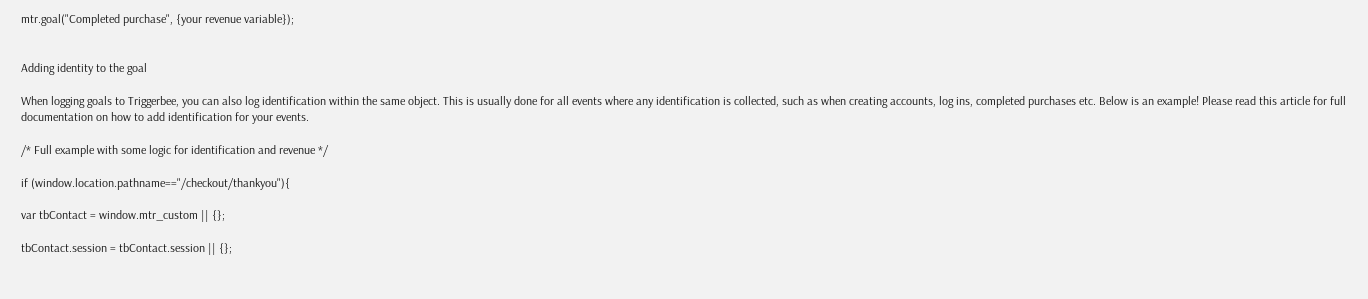mtr.goal("Completed purchase", {your revenue variable});


Adding identity to the goal

When logging goals to Triggerbee, you can also log identification within the same object. This is usually done for all events where any identification is collected, such as when creating accounts, log ins, completed purchases etc. Below is an example! Please read this article for full documentation on how to add identification for your events.

/* Full example with some logic for identification and revenue */

if (window.location.pathname=="/checkout/thankyou"){

var tbContact = window.mtr_custom || {};

tbContact.session = tbContact.session || {};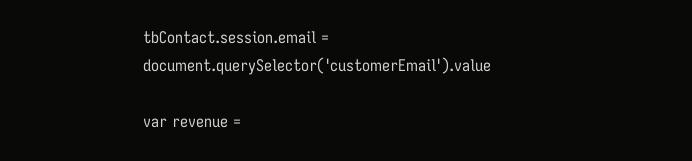tbContact.session.email = document.querySelector('customerEmail').value

var revenue =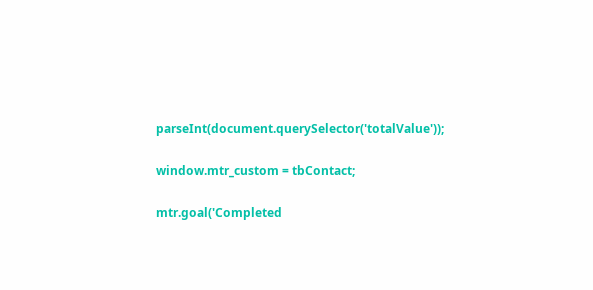parseInt(document.querySelector('totalValue'));

window.mtr_custom = tbContact;

mtr.goal('Completed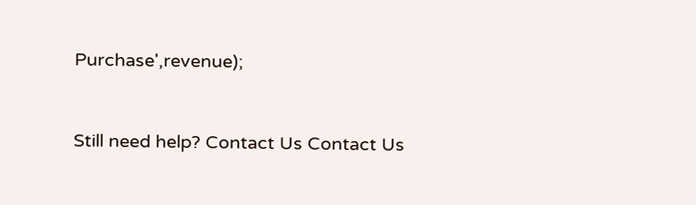Purchase',revenue);


Still need help? Contact Us Contact Us